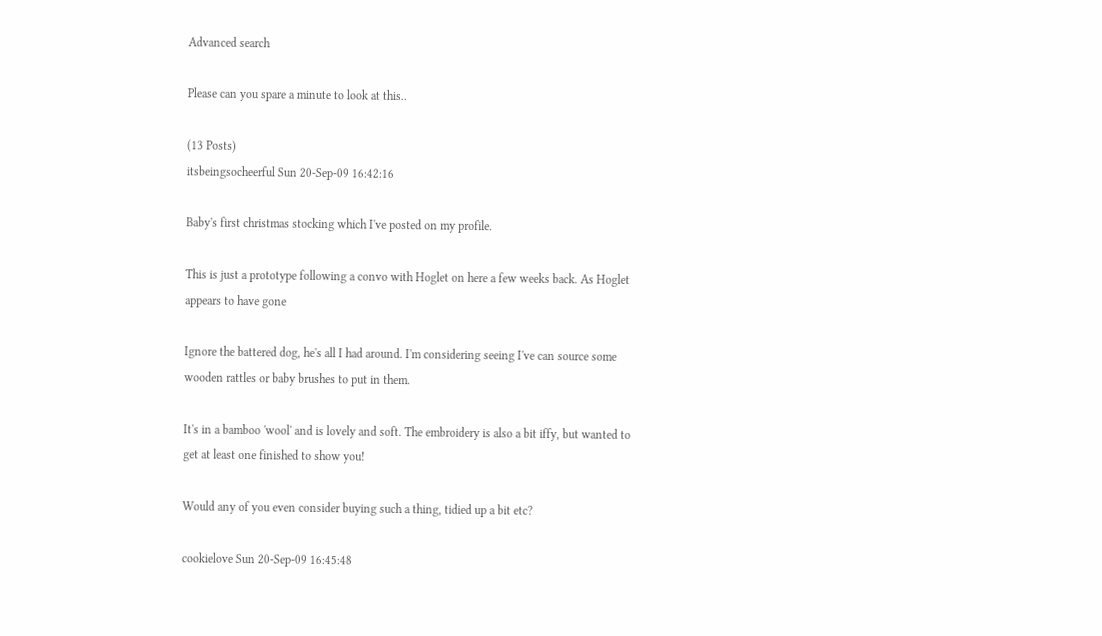Advanced search

Please can you spare a minute to look at this..

(13 Posts)
itsbeingsocheerful Sun 20-Sep-09 16:42:16

Baby's first christmas stocking which I've posted on my profile.

This is just a prototype following a convo with Hoglet on here a few weeks back. As Hoglet appears to have gone

Ignore the battered dog, he's all I had around. I'm considering seeing I've can source some wooden rattles or baby brushes to put in them.

It's in a bamboo 'wool' and is lovely and soft. The embroidery is also a bit iffy, but wanted to get at least one finished to show you!

Would any of you even consider buying such a thing, tidied up a bit etc?

cookielove Sun 20-Sep-09 16:45:48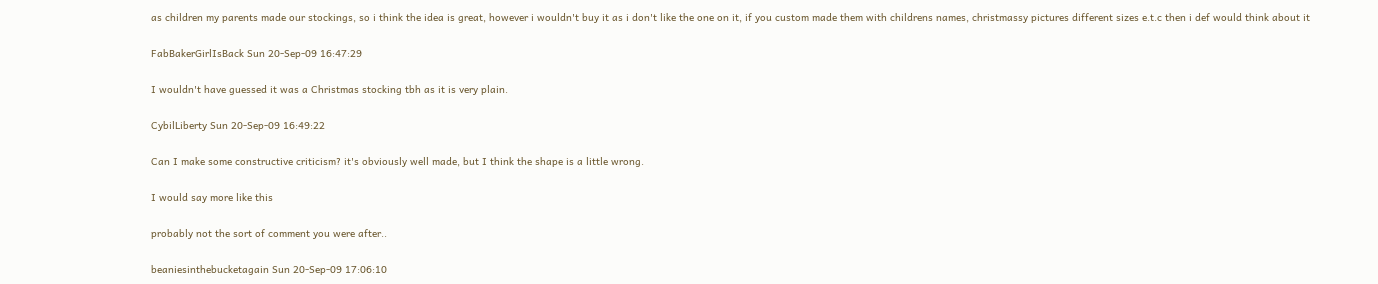as children my parents made our stockings, so i think the idea is great, however i wouldn't buy it as i don't like the one on it, if you custom made them with childrens names, christmassy pictures different sizes e.t.c then i def would think about it

FabBakerGirlIsBack Sun 20-Sep-09 16:47:29

I wouldn't have guessed it was a Christmas stocking tbh as it is very plain.

CybilLiberty Sun 20-Sep-09 16:49:22

Can I make some constructive criticism? it's obviously well made, but I think the shape is a little wrong.

I would say more like this

probably not the sort of comment you were after..

beaniesinthebucketagain Sun 20-Sep-09 17:06:10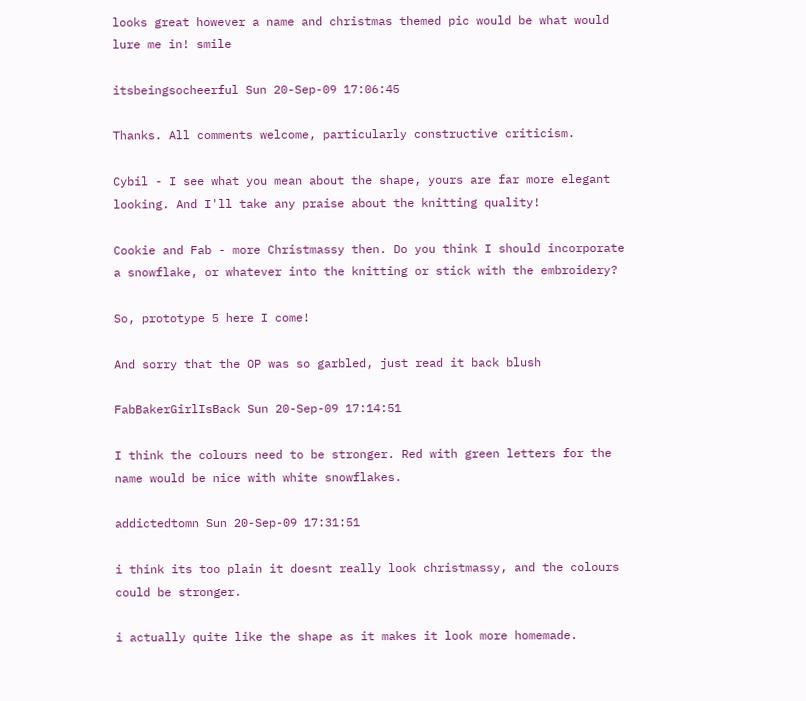looks great however a name and christmas themed pic would be what would lure me in! smile

itsbeingsocheerful Sun 20-Sep-09 17:06:45

Thanks. All comments welcome, particularly constructive criticism.

Cybil - I see what you mean about the shape, yours are far more elegant looking. And I'll take any praise about the knitting quality!

Cookie and Fab - more Christmassy then. Do you think I should incorporate a snowflake, or whatever into the knitting or stick with the embroidery?

So, prototype 5 here I come!

And sorry that the OP was so garbled, just read it back blush

FabBakerGirlIsBack Sun 20-Sep-09 17:14:51

I think the colours need to be stronger. Red with green letters for the name would be nice with white snowflakes.

addictedtomn Sun 20-Sep-09 17:31:51

i think its too plain it doesnt really look christmassy, and the colours could be stronger.

i actually quite like the shape as it makes it look more homemade.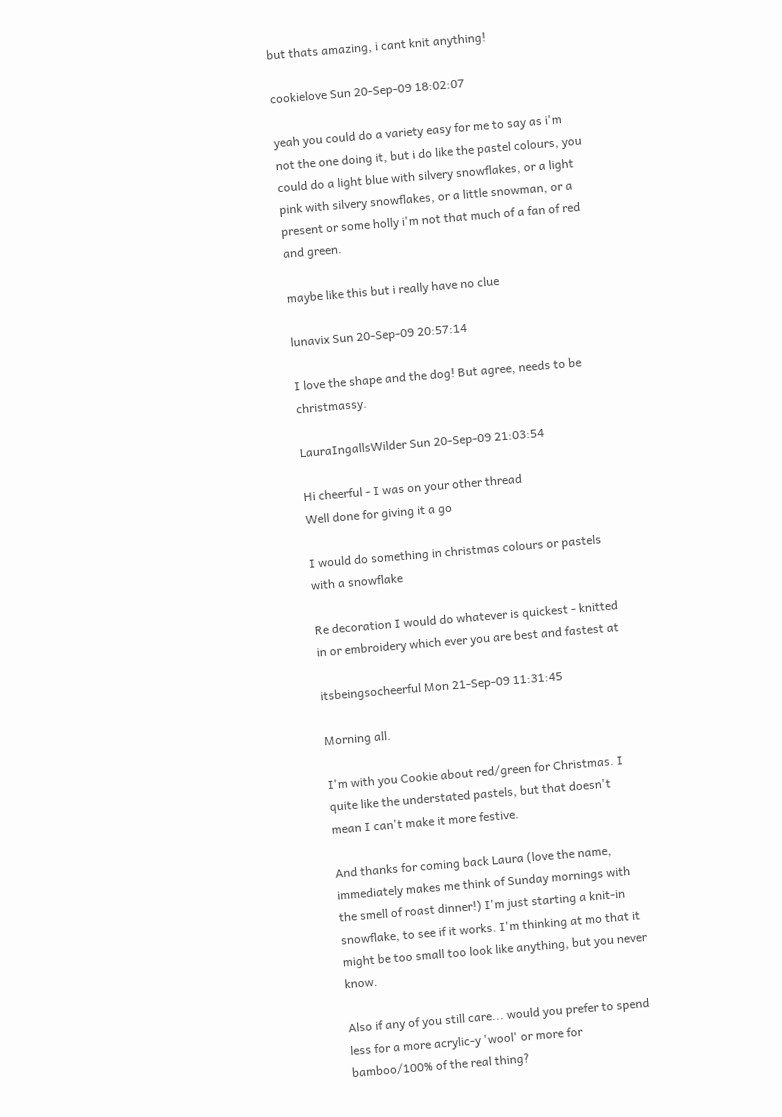but thats amazing, i cant knit anything!

cookielove Sun 20-Sep-09 18:02:07

yeah you could do a variety easy for me to say as i'm not the one doing it, but i do like the pastel colours, you could do a light blue with silvery snowflakes, or a light pink with silvery snowflakes, or a little snowman, or a present or some holly i'm not that much of a fan of red and green.

maybe like this but i really have no clue

lunavix Sun 20-Sep-09 20:57:14

I love the shape and the dog! But agree, needs to be christmassy.

LauraIngallsWilder Sun 20-Sep-09 21:03:54

Hi cheerful - I was on your other thread
Well done for giving it a go

I would do something in christmas colours or pastels with a snowflake

Re decoration I would do whatever is quickest - knitted in or embroidery which ever you are best and fastest at

itsbeingsocheerful Mon 21-Sep-09 11:31:45

Morning all.

I'm with you Cookie about red/green for Christmas. I quite like the understated pastels, but that doesn't mean I can't make it more festive.

And thanks for coming back Laura (love the name, immediately makes me think of Sunday mornings with the smell of roast dinner!) I'm just starting a knit-in snowflake, to see if it works. I'm thinking at mo that it might be too small too look like anything, but you never know.

Also if any of you still care... would you prefer to spend less for a more acrylic-y 'wool' or more for bamboo/100% of the real thing?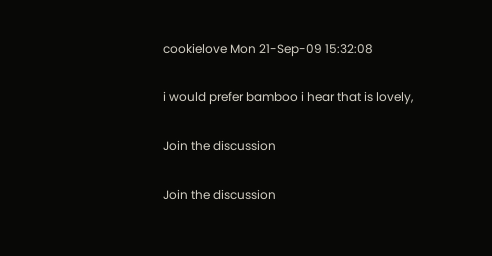cookielove Mon 21-Sep-09 15:32:08

i would prefer bamboo i hear that is lovely,

Join the discussion

Join the discussion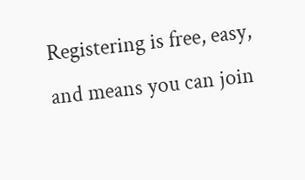Registering is free, easy, and means you can join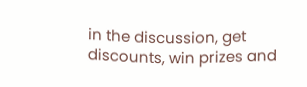in the discussion, get discounts, win prizes and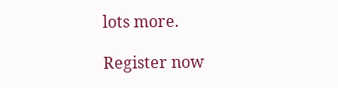lots more.

Register now